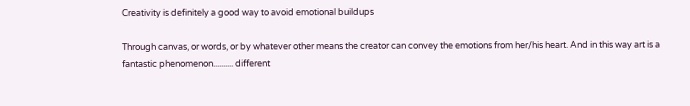Creativity is definitely a good way to avoid emotional buildups

Through canvas, or words, or by whatever other means the creator can convey the emotions from her/his heart. And in this way art is a fantastic phenomenon.......... different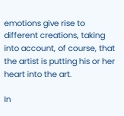emotions give rise to different creations, taking into account, of course, that the artist is putting his or her heart into the art.

In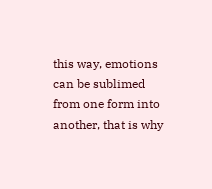this way, emotions can be sublimed from one form into another, that is why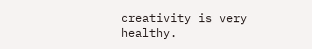creativity is very healthy.